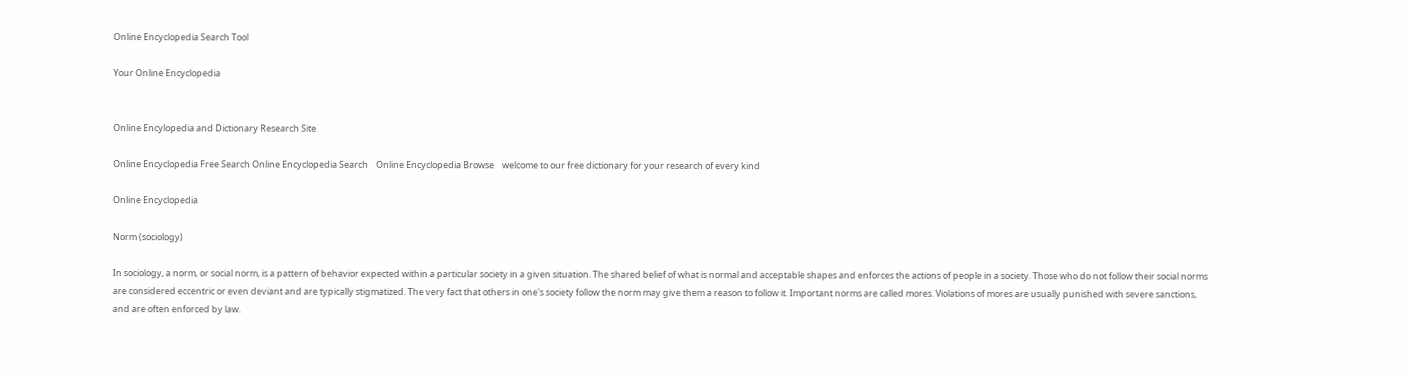Online Encyclopedia Search Tool

Your Online Encyclopedia


Online Encylopedia and Dictionary Research Site

Online Encyclopedia Free Search Online Encyclopedia Search    Online Encyclopedia Browse    welcome to our free dictionary for your research of every kind

Online Encyclopedia

Norm (sociology)

In sociology, a norm, or social norm, is a pattern of behavior expected within a particular society in a given situation. The shared belief of what is normal and acceptable shapes and enforces the actions of people in a society. Those who do not follow their social norms are considered eccentric or even deviant and are typically stigmatized. The very fact that others in one's society follow the norm may give them a reason to follow it. Important norms are called mores. Violations of mores are usually punished with severe sanctions, and are often enforced by law.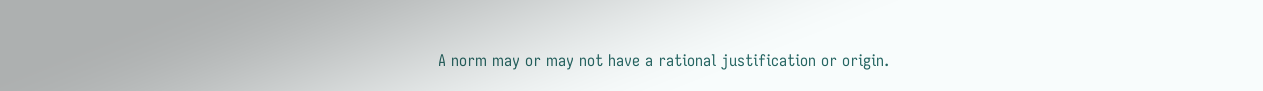A norm may or may not have a rational justification or origin.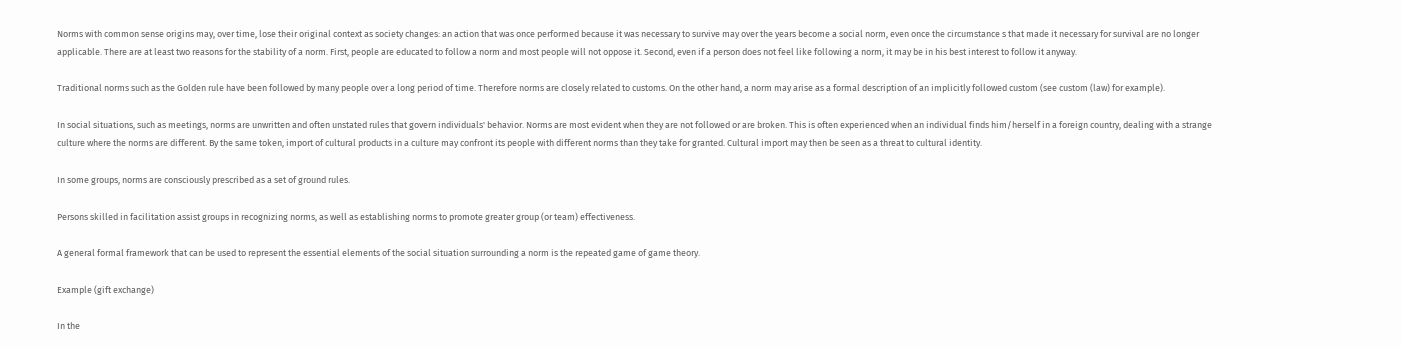Norms with common sense origins may, over time, lose their original context as society changes: an action that was once performed because it was necessary to survive may over the years become a social norm, even once the circumstance s that made it necessary for survival are no longer applicable. There are at least two reasons for the stability of a norm. First, people are educated to follow a norm and most people will not oppose it. Second, even if a person does not feel like following a norm, it may be in his best interest to follow it anyway.

Traditional norms such as the Golden rule have been followed by many people over a long period of time. Therefore norms are closely related to customs. On the other hand, a norm may arise as a formal description of an implicitly followed custom (see custom (law) for example).

In social situations, such as meetings, norms are unwritten and often unstated rules that govern individuals' behavior. Norms are most evident when they are not followed or are broken. This is often experienced when an individual finds him/herself in a foreign country, dealing with a strange culture where the norms are different. By the same token, import of cultural products in a culture may confront its people with different norms than they take for granted. Cultural import may then be seen as a threat to cultural identity.

In some groups, norms are consciously prescribed as a set of ground rules.

Persons skilled in facilitation assist groups in recognizing norms, as well as establishing norms to promote greater group (or team) effectiveness.

A general formal framework that can be used to represent the essential elements of the social situation surrounding a norm is the repeated game of game theory.

Example (gift exchange)

In the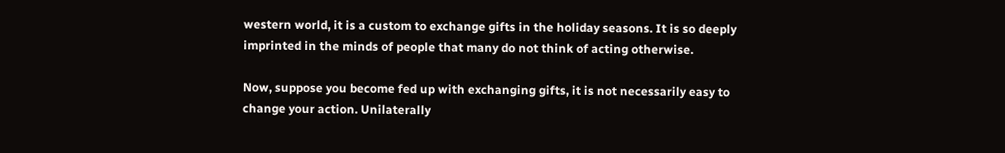western world, it is a custom to exchange gifts in the holiday seasons. It is so deeply imprinted in the minds of people that many do not think of acting otherwise.

Now, suppose you become fed up with exchanging gifts, it is not necessarily easy to change your action. Unilaterally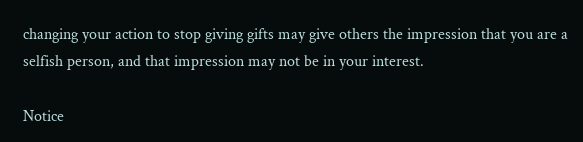changing your action to stop giving gifts may give others the impression that you are a selfish person, and that impression may not be in your interest.

Notice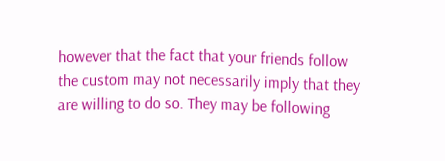however that the fact that your friends follow the custom may not necessarily imply that they are willing to do so. They may be following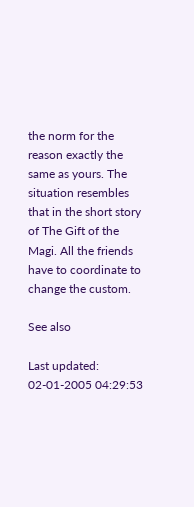the norm for the reason exactly the same as yours. The situation resembles that in the short story of The Gift of the Magi. All the friends have to coordinate to change the custom.

See also

Last updated: 02-01-2005 04:29:53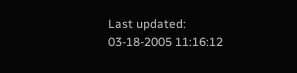Last updated: 03-18-2005 11:16:12